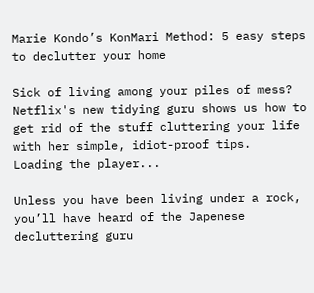Marie Kondo’s KonMari Method: 5 easy steps to declutter your home

Sick of living among your piles of mess? Netflix's new tidying guru shows us how to get rid of the stuff cluttering your life with her simple, idiot-proof tips.
Loading the player...

Unless you have been living under a rock, you’ll have heard of the Japenese decluttering guru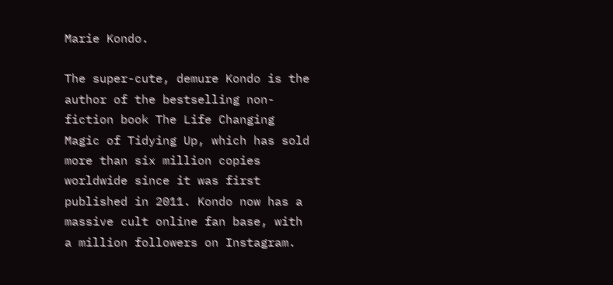Marie Kondo.

The super-cute, demure Kondo is the author of the bestselling non-fiction book The Life Changing Magic of Tidying Up, which has sold more than six million copies worldwide since it was first published in 2011. Kondo now has a massive cult online fan base, with a million followers on Instagram.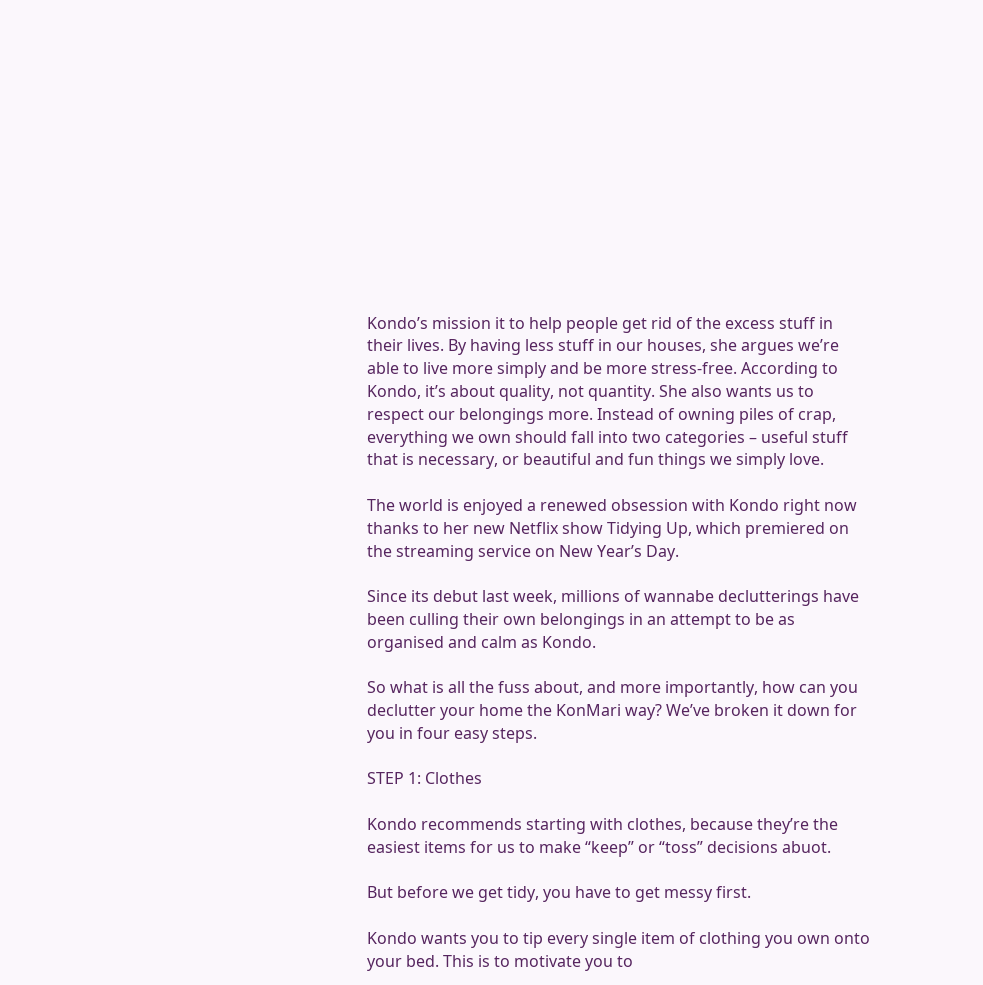Kondo’s mission it to help people get rid of the excess stuff in their lives. By having less stuff in our houses, she argues we’re able to live more simply and be more stress-free. According to Kondo, it’s about quality, not quantity. She also wants us to respect our belongings more. Instead of owning piles of crap, everything we own should fall into two categories – useful stuff that is necessary, or beautiful and fun things we simply love.

The world is enjoyed a renewed obsession with Kondo right now thanks to her new Netflix show Tidying Up, which premiered on the streaming service on New Year’s Day.

Since its debut last week, millions of wannabe declutterings have been culling their own belongings in an attempt to be as organised and calm as Kondo.

So what is all the fuss about, and more importantly, how can you declutter your home the KonMari way? We’ve broken it down for you in four easy steps.

STEP 1: Clothes

Kondo recommends starting with clothes, because they’re the easiest items for us to make “keep” or “toss” decisions abuot.

But before we get tidy, you have to get messy first.

Kondo wants you to tip every single item of clothing you own onto your bed. This is to motivate you to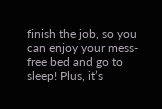finish the job, so you can enjoy your mess-free bed and go to sleep! Plus, it’s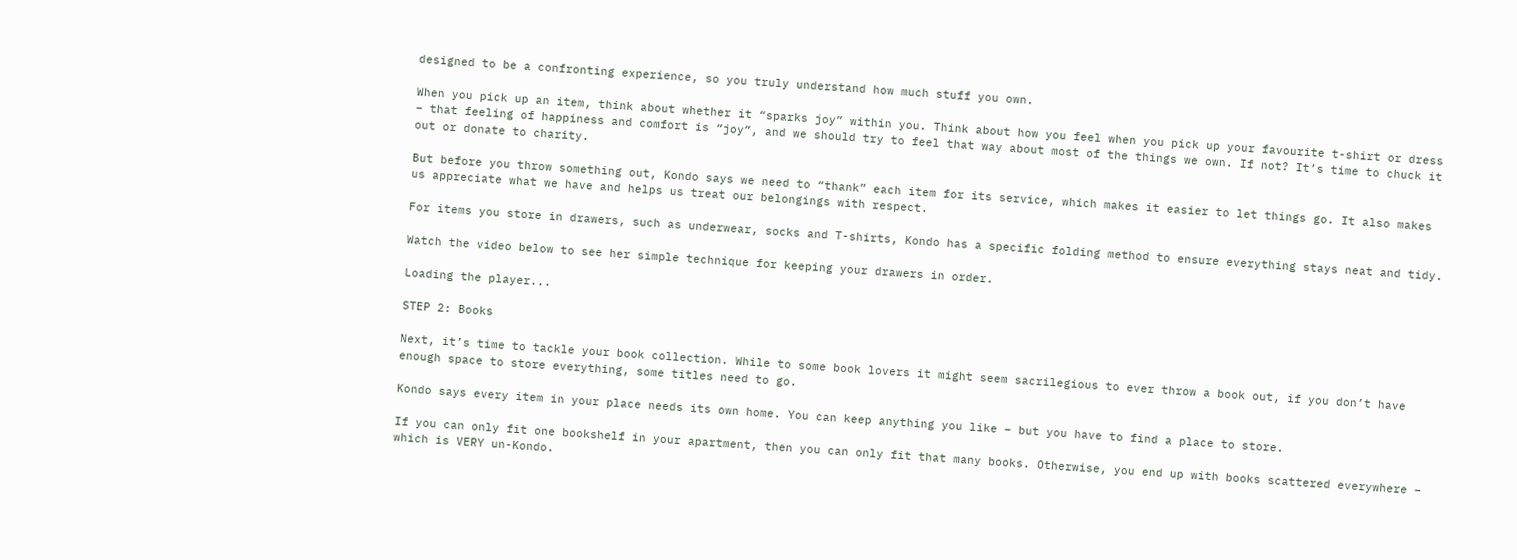designed to be a confronting experience, so you truly understand how much stuff you own.

When you pick up an item, think about whether it “sparks joy” within you. Think about how you feel when you pick up your favourite t-shirt or dress – that feeling of happiness and comfort is “joy”, and we should try to feel that way about most of the things we own. If not? It’s time to chuck it out or donate to charity.

But before you throw something out, Kondo says we need to “thank” each item for its service, which makes it easier to let things go. It also makes us appreciate what we have and helps us treat our belongings with respect.

For items you store in drawers, such as underwear, socks and T-shirts, Kondo has a specific folding method to ensure everything stays neat and tidy.

Watch the video below to see her simple technique for keeping your drawers in order.

Loading the player...

STEP 2: Books

Next, it’s time to tackle your book collection. While to some book lovers it might seem sacrilegious to ever throw a book out, if you don’t have enough space to store everything, some titles need to go.

Kondo says every item in your place needs its own home. You can keep anything you like – but you have to find a place to store.

If you can only fit one bookshelf in your apartment, then you can only fit that many books. Otherwise, you end up with books scattered everywhere – which is VERY un-Kondo.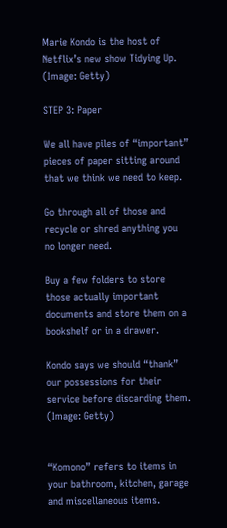Marie Kondo is the host of Netflix’s new show Tidying Up. (Image: Getty)

STEP 3: Paper

We all have piles of “important” pieces of paper sitting around that we think we need to keep.

Go through all of those and recycle or shred anything you no longer need.

Buy a few folders to store those actually important documents and store them on a bookshelf or in a drawer.

Kondo says we should “thank” our possessions for their service before discarding them. (Image: Getty)


“Komono” refers to items in your bathroom, kitchen, garage and miscellaneous items.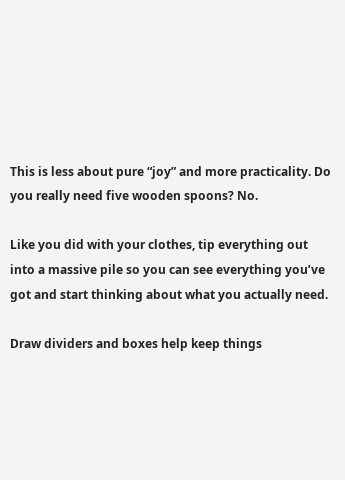This is less about pure “joy” and more practicality. Do you really need five wooden spoons? No.

Like you did with your clothes, tip everything out into a massive pile so you can see everything you’ve got and start thinking about what you actually need.

Draw dividers and boxes help keep things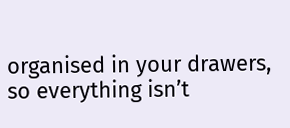organised in your drawers, so everything isn’t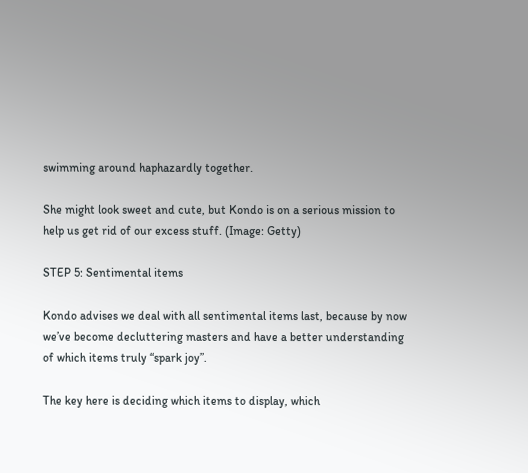swimming around haphazardly together.

She might look sweet and cute, but Kondo is on a serious mission to help us get rid of our excess stuff. (Image: Getty)

STEP 5: Sentimental items

Kondo advises we deal with all sentimental items last, because by now we’ve become decluttering masters and have a better understanding of which items truly “spark joy”.

The key here is deciding which items to display, which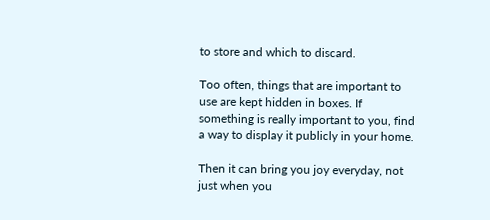to store and which to discard.

Too often, things that are important to use are kept hidden in boxes. If something is really important to you, find a way to display it publicly in your home.

Then it can bring you joy everyday, not just when you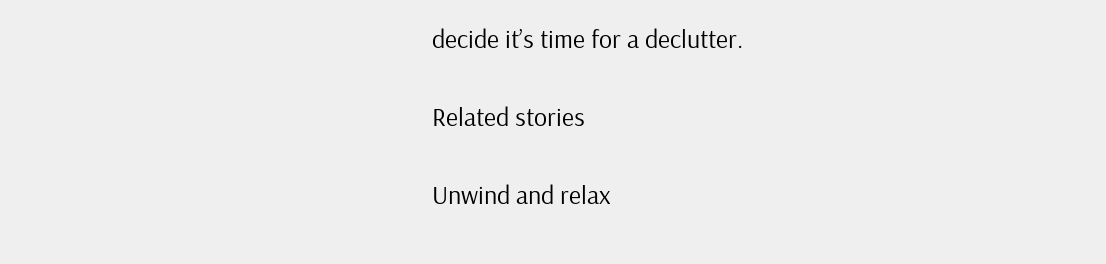decide it’s time for a declutter.

Related stories

Unwind and relax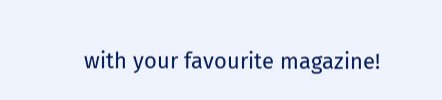with your favourite magazine!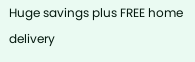Huge savings plus FREE home delivery